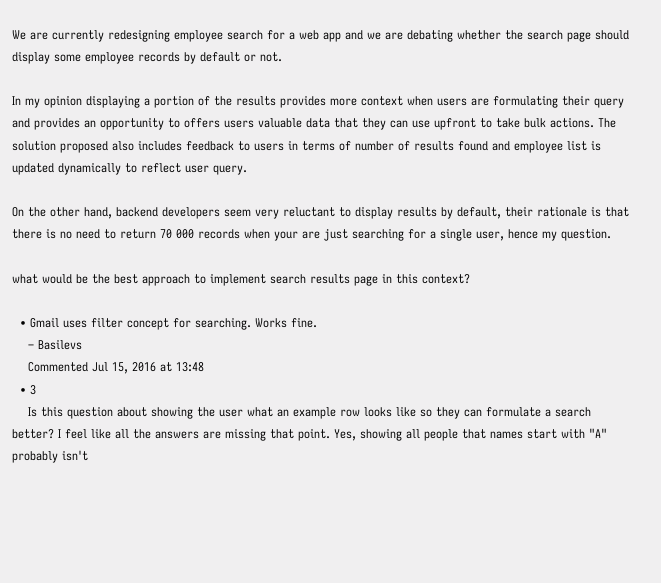We are currently redesigning employee search for a web app and we are debating whether the search page should display some employee records by default or not.

In my opinion displaying a portion of the results provides more context when users are formulating their query and provides an opportunity to offers users valuable data that they can use upfront to take bulk actions. The solution proposed also includes feedback to users in terms of number of results found and employee list is updated dynamically to reflect user query.

On the other hand, backend developers seem very reluctant to display results by default, their rationale is that there is no need to return 70 000 records when your are just searching for a single user, hence my question.

what would be the best approach to implement search results page in this context?

  • Gmail uses filter concept for searching. Works fine.
    – Basilevs
    Commented Jul 15, 2016 at 13:48
  • 3
    Is this question about showing the user what an example row looks like so they can formulate a search better? I feel like all the answers are missing that point. Yes, showing all people that names start with "A" probably isn't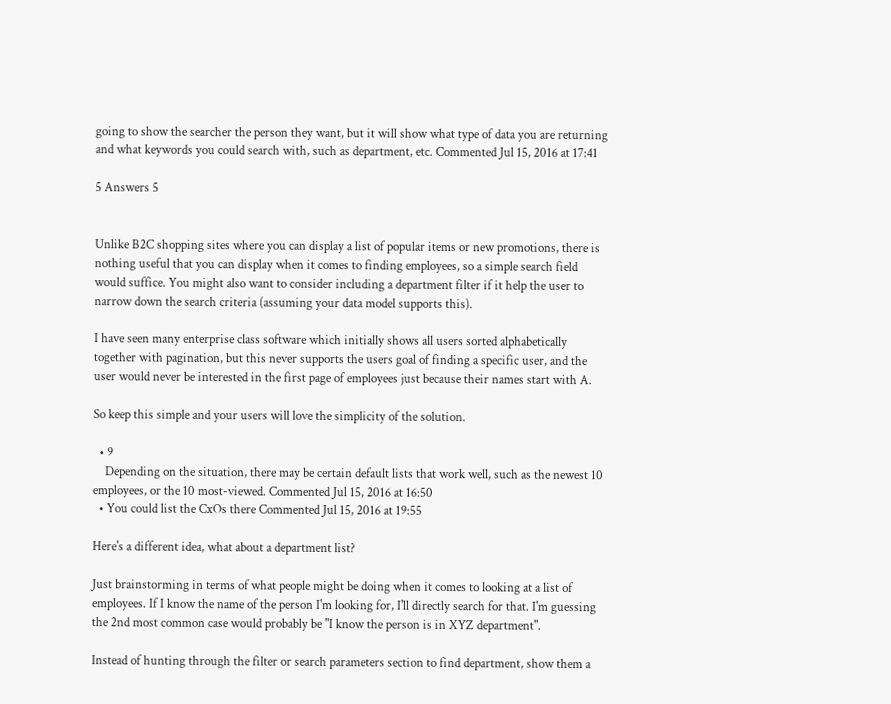going to show the searcher the person they want, but it will show what type of data you are returning and what keywords you could search with, such as department, etc. Commented Jul 15, 2016 at 17:41

5 Answers 5


Unlike B2C shopping sites where you can display a list of popular items or new promotions, there is nothing useful that you can display when it comes to finding employees, so a simple search field would suffice. You might also want to consider including a department filter if it help the user to narrow down the search criteria (assuming your data model supports this).

I have seen many enterprise class software which initially shows all users sorted alphabetically together with pagination, but this never supports the users goal of finding a specific user, and the user would never be interested in the first page of employees just because their names start with A.

So keep this simple and your users will love the simplicity of the solution.

  • 9
    Depending on the situation, there may be certain default lists that work well, such as the newest 10 employees, or the 10 most-viewed. Commented Jul 15, 2016 at 16:50
  • You could list the CxOs there Commented Jul 15, 2016 at 19:55

Here's a different idea, what about a department list?

Just brainstorming in terms of what people might be doing when it comes to looking at a list of employees. If I know the name of the person I'm looking for, I'll directly search for that. I'm guessing the 2nd most common case would probably be "I know the person is in XYZ department".

Instead of hunting through the filter or search parameters section to find department, show them a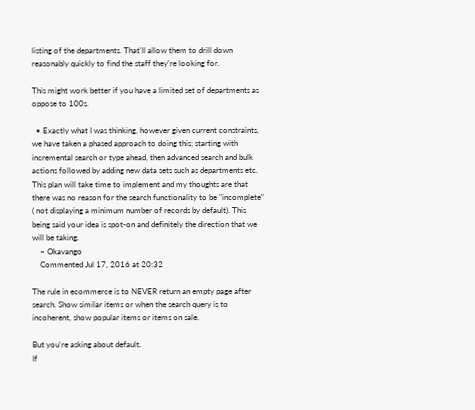listing of the departments. That'll allow them to drill down reasonably quickly to find the staff they're looking for.

This might work better if you have a limited set of departments as oppose to 100s.

  • Exactly what I was thinking, however given current constraints, we have taken a phased approach to doing this; starting with incremental search or type ahead, then advanced search and bulk actions followed by adding new data sets such as departments etc. This plan will take time to implement and my thoughts are that there was no reason for the search functionality to be "incomplete" ( not displaying a minimum number of records by default). This being said your idea is spot-on and definitely the direction that we will be taking.
    – Okavango
    Commented Jul 17, 2016 at 20:32

The rule in ecommerce is to NEVER return an empty page after search. Show similar items or when the search query is to incoherent, show popular items or items on sale.

But you're asking about default.
If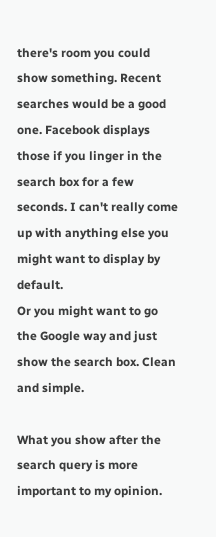there's room you could show something. Recent searches would be a good one. Facebook displays those if you linger in the search box for a few seconds. I can't really come up with anything else you might want to display by default.
Or you might want to go the Google way and just show the search box. Clean and simple.

What you show after the search query is more important to my opinion.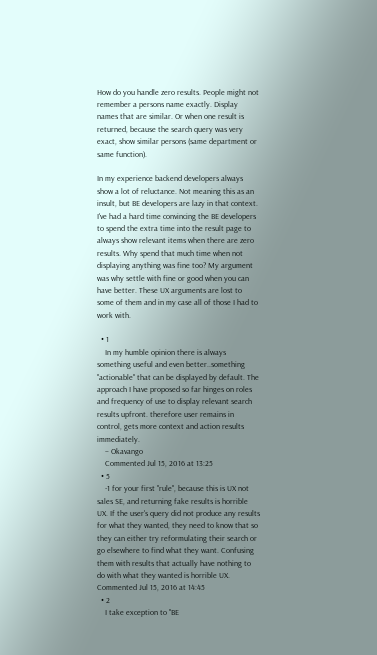How do you handle zero results. People might not remember a persons name exactly. Display names that are similar. Or when one result is returned, because the search query was very exact, show similar persons (same department or same function).

In my experience backend developers always show a lot of reluctance. Not meaning this as an insult, but BE developers are lazy in that context. I've had a hard time convincing the BE developers to spend the extra time into the result page to always show relevant items when there are zero results. Why spend that much time when not displaying anything was fine too? My argument was why settle with fine or good when you can have better. These UX arguments are lost to some of them and in my case all of those I had to work with.

  • 1
    In my humble opinion there is always something useful and even better..something "actionable" that can be displayed by default. The approach I have proposed so far hinges on roles and frequency of use to display relevant search results upfront. therefore user remains in control, gets more context and action results immediately.
    – Okavango
    Commented Jul 15, 2016 at 13:25
  • 5
    -1 for your first "rule", because this is UX not sales SE, and returning fake results is horrible UX. If the user's query did not produce any results for what they wanted, they need to know that so they can either try reformulating their search or go elsewhere to find what they want. Confusing them with results that actually have nothing to do with what they wanted is horrible UX. Commented Jul 15, 2016 at 14:45
  • 2
    I take exception to "BE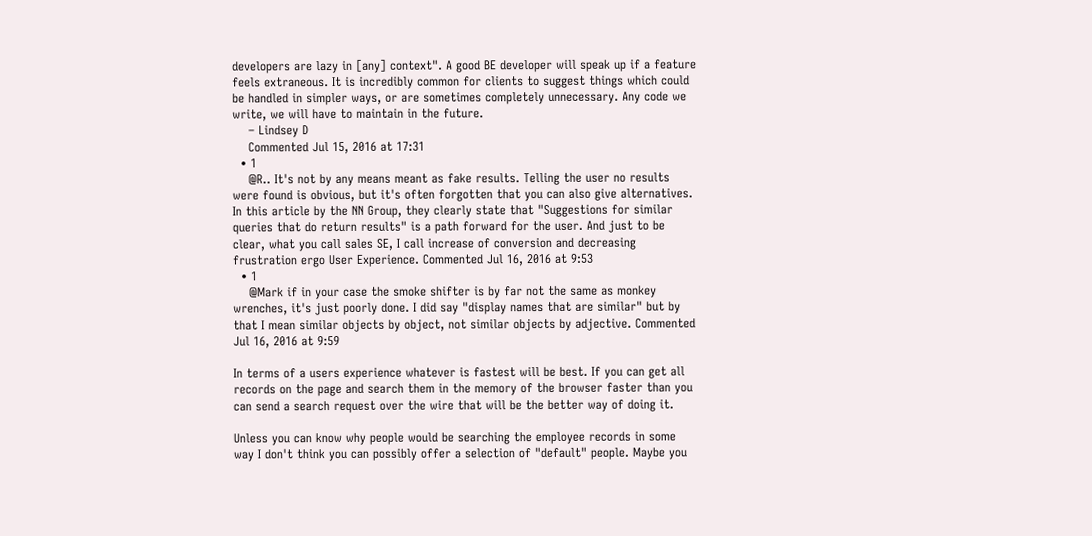developers are lazy in [any] context". A good BE developer will speak up if a feature feels extraneous. It is incredibly common for clients to suggest things which could be handled in simpler ways, or are sometimes completely unnecessary. Any code we write, we will have to maintain in the future.
    – Lindsey D
    Commented Jul 15, 2016 at 17:31
  • 1
    @R.. It's not by any means meant as fake results. Telling the user no results were found is obvious, but it's often forgotten that you can also give alternatives. In this article by the NN Group, they clearly state that "Suggestions for similar queries that do return results" is a path forward for the user. And just to be clear, what you call sales SE, I call increase of conversion and decreasing frustration ergo User Experience. Commented Jul 16, 2016 at 9:53
  • 1
    @Mark if in your case the smoke shifter is by far not the same as monkey wrenches, it's just poorly done. I did say "display names that are similar" but by that I mean similar objects by object, not similar objects by adjective. Commented Jul 16, 2016 at 9:59

In terms of a users experience whatever is fastest will be best. If you can get all records on the page and search them in the memory of the browser faster than you can send a search request over the wire that will be the better way of doing it.

Unless you can know why people would be searching the employee records in some way I don't think you can possibly offer a selection of "default" people. Maybe you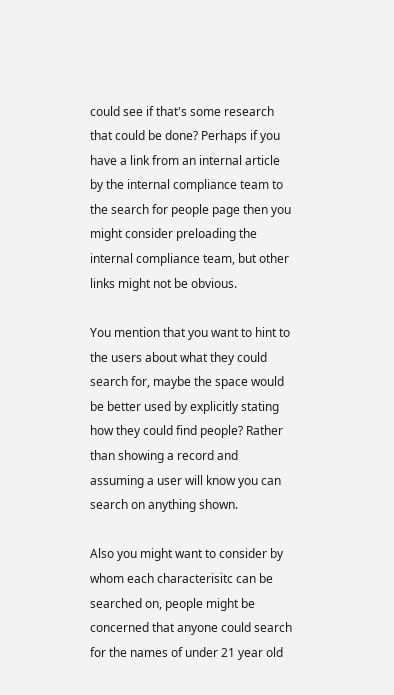could see if that's some research that could be done? Perhaps if you have a link from an internal article by the internal compliance team to the search for people page then you might consider preloading the internal compliance team, but other links might not be obvious.

You mention that you want to hint to the users about what they could search for, maybe the space would be better used by explicitly stating how they could find people? Rather than showing a record and assuming a user will know you can search on anything shown.

Also you might want to consider by whom each characterisitc can be searched on, people might be concerned that anyone could search for the names of under 21 year old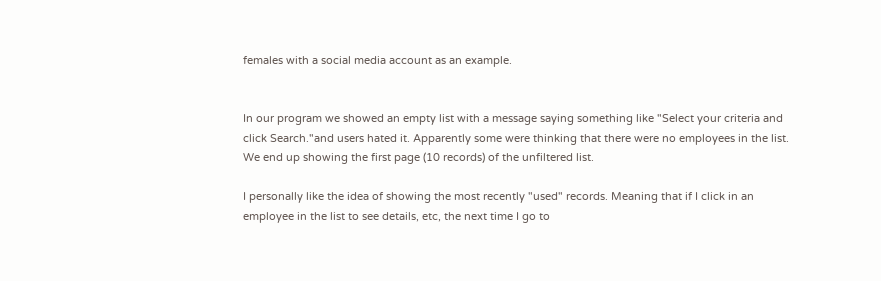females with a social media account as an example.


In our program we showed an empty list with a message saying something like "Select your criteria and click Search."and users hated it. Apparently some were thinking that there were no employees in the list. We end up showing the first page (10 records) of the unfiltered list.

I personally like the idea of showing the most recently "used" records. Meaning that if I click in an employee in the list to see details, etc, the next time I go to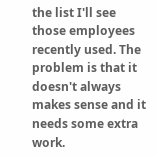the list I'll see those employees recently used. The problem is that it doesn't always makes sense and it needs some extra work.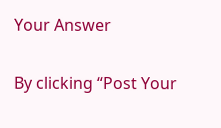Your Answer

By clicking “Post Your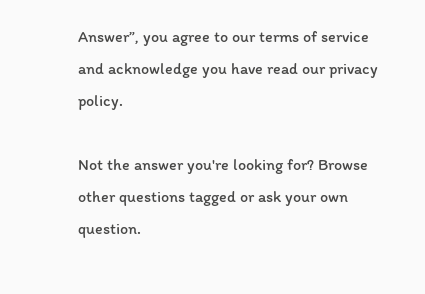Answer”, you agree to our terms of service and acknowledge you have read our privacy policy.

Not the answer you're looking for? Browse other questions tagged or ask your own question.